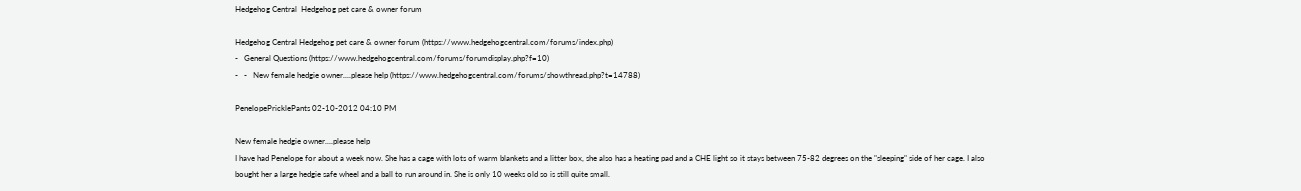Hedgehog Central  Hedgehog pet care & owner forum

Hedgehog Central Hedgehog pet care & owner forum (https://www.hedgehogcentral.com/forums/index.php)
-   General Questions (https://www.hedgehogcentral.com/forums/forumdisplay.php?f=10)
-   -   New female hedgie owner....please help (https://www.hedgehogcentral.com/forums/showthread.php?t=14788)

PenelopePricklePants 02-10-2012 04:10 PM

New female hedgie owner....please help
I have had Penelope for about a week now. She has a cage with lots of warm blankets and a litter box, she also has a heating pad and a CHE light so it stays between 75-82 degrees on the "sleeping" side of her cage. I also bought her a large hedgie safe wheel and a ball to run around in. She is only 10 weeks old so is still quite small.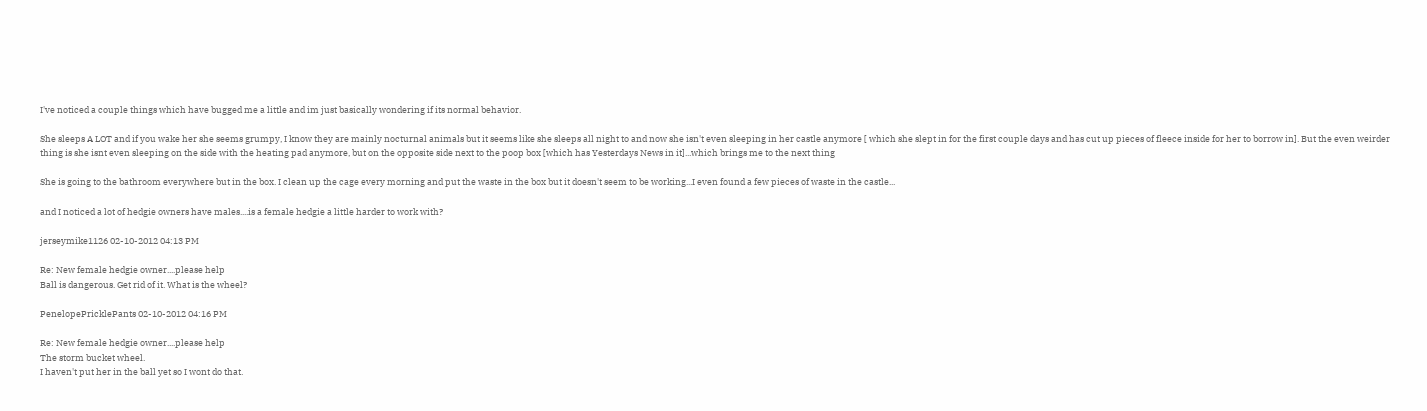I've noticed a couple things which have bugged me a little and im just basically wondering if its normal behavior.

She sleeps A LOT and if you wake her she seems grumpy, I know they are mainly nocturnal animals but it seems like she sleeps all night to and now she isn't even sleeping in her castle anymore [ which she slept in for the first couple days and has cut up pieces of fleece inside for her to borrow in]. But the even weirder thing is she isnt even sleeping on the side with the heating pad anymore, but on the opposite side next to the poop box [which has Yesterdays News in it]...which brings me to the next thing

She is going to the bathroom everywhere but in the box. I clean up the cage every morning and put the waste in the box but it doesn't seem to be working...I even found a few pieces of waste in the castle...

and I noticed a lot of hedgie owners have males....is a female hedgie a little harder to work with?

jerseymike1126 02-10-2012 04:13 PM

Re: New female hedgie owner....please help
Ball is dangerous. Get rid of it. What is the wheel?

PenelopePricklePants 02-10-2012 04:16 PM

Re: New female hedgie owner....please help
The storm bucket wheel.
I haven't put her in the ball yet so I wont do that.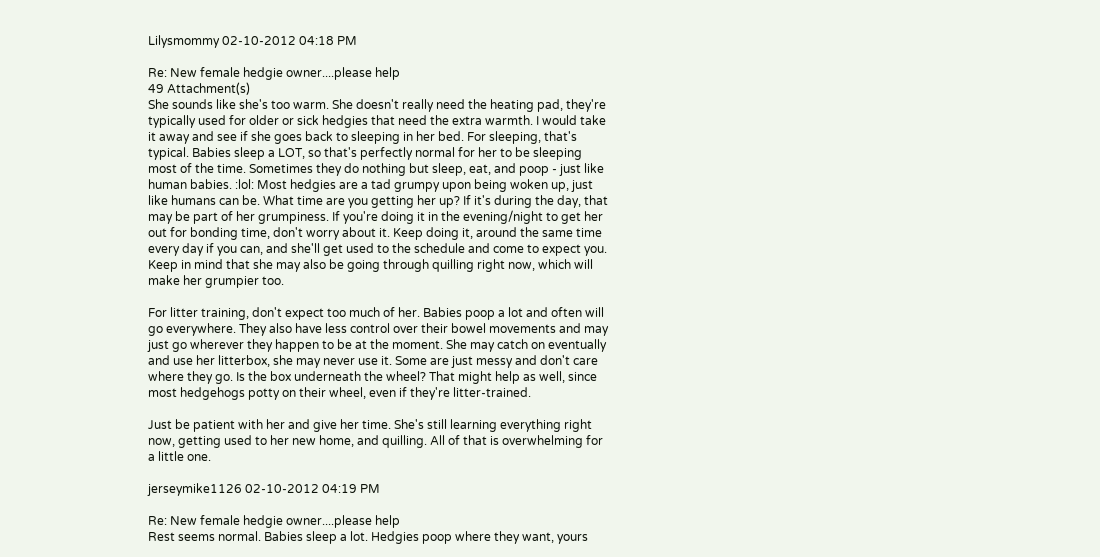Lilysmommy 02-10-2012 04:18 PM

Re: New female hedgie owner....please help
49 Attachment(s)
She sounds like she's too warm. She doesn't really need the heating pad, they're typically used for older or sick hedgies that need the extra warmth. I would take it away and see if she goes back to sleeping in her bed. For sleeping, that's typical. Babies sleep a LOT, so that's perfectly normal for her to be sleeping most of the time. Sometimes they do nothing but sleep, eat, and poop - just like human babies. :lol: Most hedgies are a tad grumpy upon being woken up, just like humans can be. What time are you getting her up? If it's during the day, that may be part of her grumpiness. If you're doing it in the evening/night to get her out for bonding time, don't worry about it. Keep doing it, around the same time every day if you can, and she'll get used to the schedule and come to expect you. Keep in mind that she may also be going through quilling right now, which will make her grumpier too.

For litter training, don't expect too much of her. Babies poop a lot and often will go everywhere. They also have less control over their bowel movements and may just go wherever they happen to be at the moment. She may catch on eventually and use her litterbox, she may never use it. Some are just messy and don't care where they go. Is the box underneath the wheel? That might help as well, since most hedgehogs potty on their wheel, even if they're litter-trained.

Just be patient with her and give her time. She's still learning everything right now, getting used to her new home, and quilling. All of that is overwhelming for a little one.

jerseymike1126 02-10-2012 04:19 PM

Re: New female hedgie owner....please help
Rest seems normal. Babies sleep a lot. Hedgies poop where they want, yours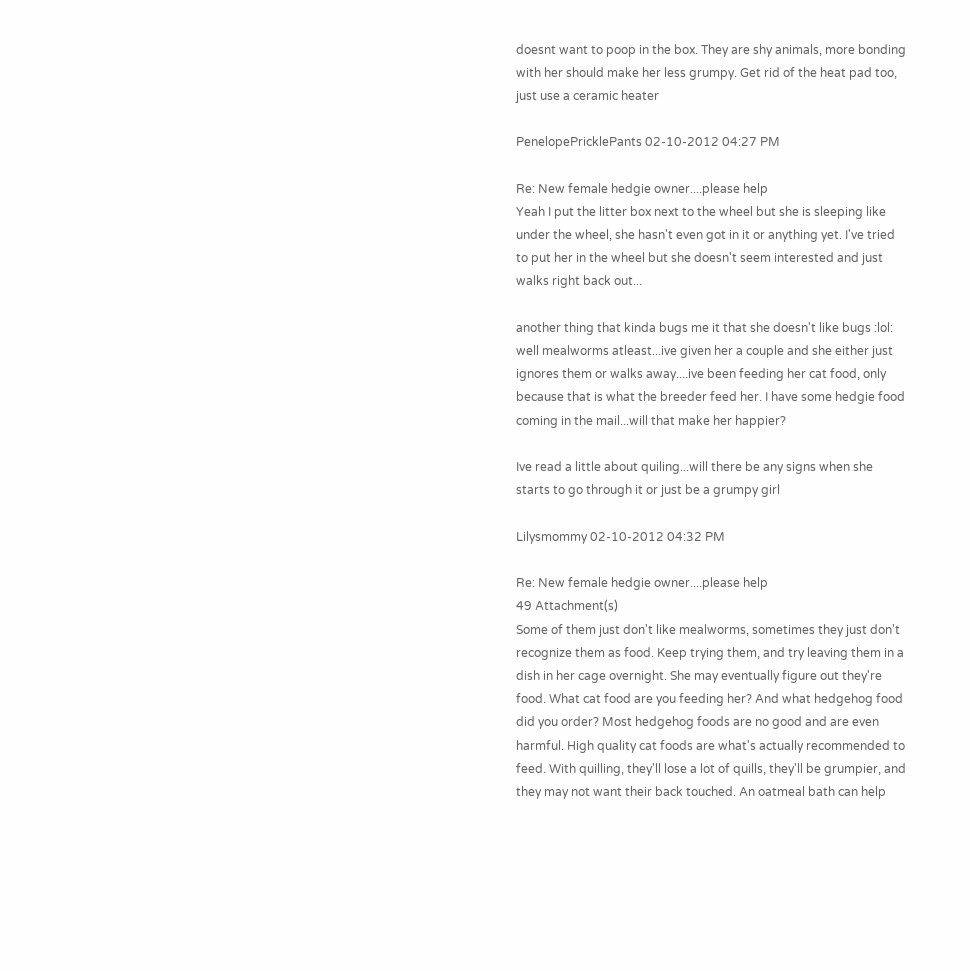doesnt want to poop in the box. They are shy animals, more bonding with her should make her less grumpy. Get rid of the heat pad too, just use a ceramic heater

PenelopePricklePants 02-10-2012 04:27 PM

Re: New female hedgie owner....please help
Yeah I put the litter box next to the wheel but she is sleeping like under the wheel, she hasn't even got in it or anything yet. I've tried to put her in the wheel but she doesn't seem interested and just walks right back out...

another thing that kinda bugs me it that she doesn't like bugs :lol: well mealworms atleast...ive given her a couple and she either just ignores them or walks away....ive been feeding her cat food, only because that is what the breeder feed her. I have some hedgie food coming in the mail...will that make her happier?

Ive read a little about quiling...will there be any signs when she starts to go through it or just be a grumpy girl

Lilysmommy 02-10-2012 04:32 PM

Re: New female hedgie owner....please help
49 Attachment(s)
Some of them just don't like mealworms, sometimes they just don't recognize them as food. Keep trying them, and try leaving them in a dish in her cage overnight. She may eventually figure out they're food. What cat food are you feeding her? And what hedgehog food did you order? Most hedgehog foods are no good and are even harmful. High quality cat foods are what's actually recommended to feed. With quilling, they'll lose a lot of quills, they'll be grumpier, and they may not want their back touched. An oatmeal bath can help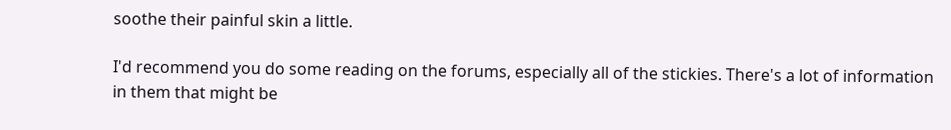soothe their painful skin a little.

I'd recommend you do some reading on the forums, especially all of the stickies. There's a lot of information in them that might be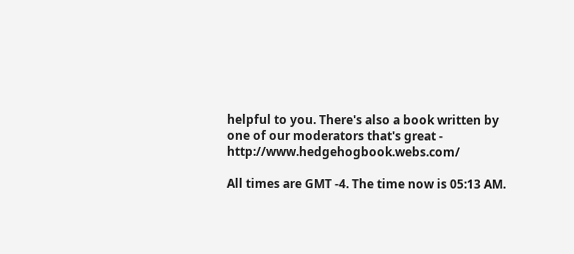helpful to you. There's also a book written by one of our moderators that's great - http://www.hedgehogbook.webs.com/

All times are GMT -4. The time now is 05:13 AM.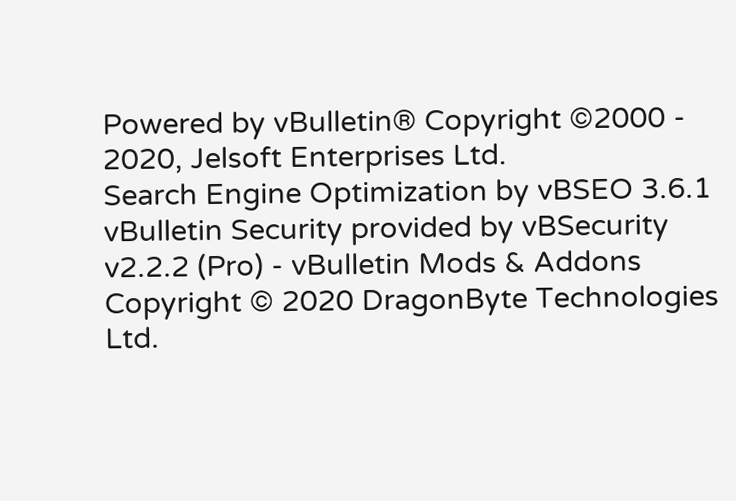Powered by vBulletin® Copyright ©2000 - 2020, Jelsoft Enterprises Ltd.
Search Engine Optimization by vBSEO 3.6.1
vBulletin Security provided by vBSecurity v2.2.2 (Pro) - vBulletin Mods & Addons Copyright © 2020 DragonByte Technologies Ltd.